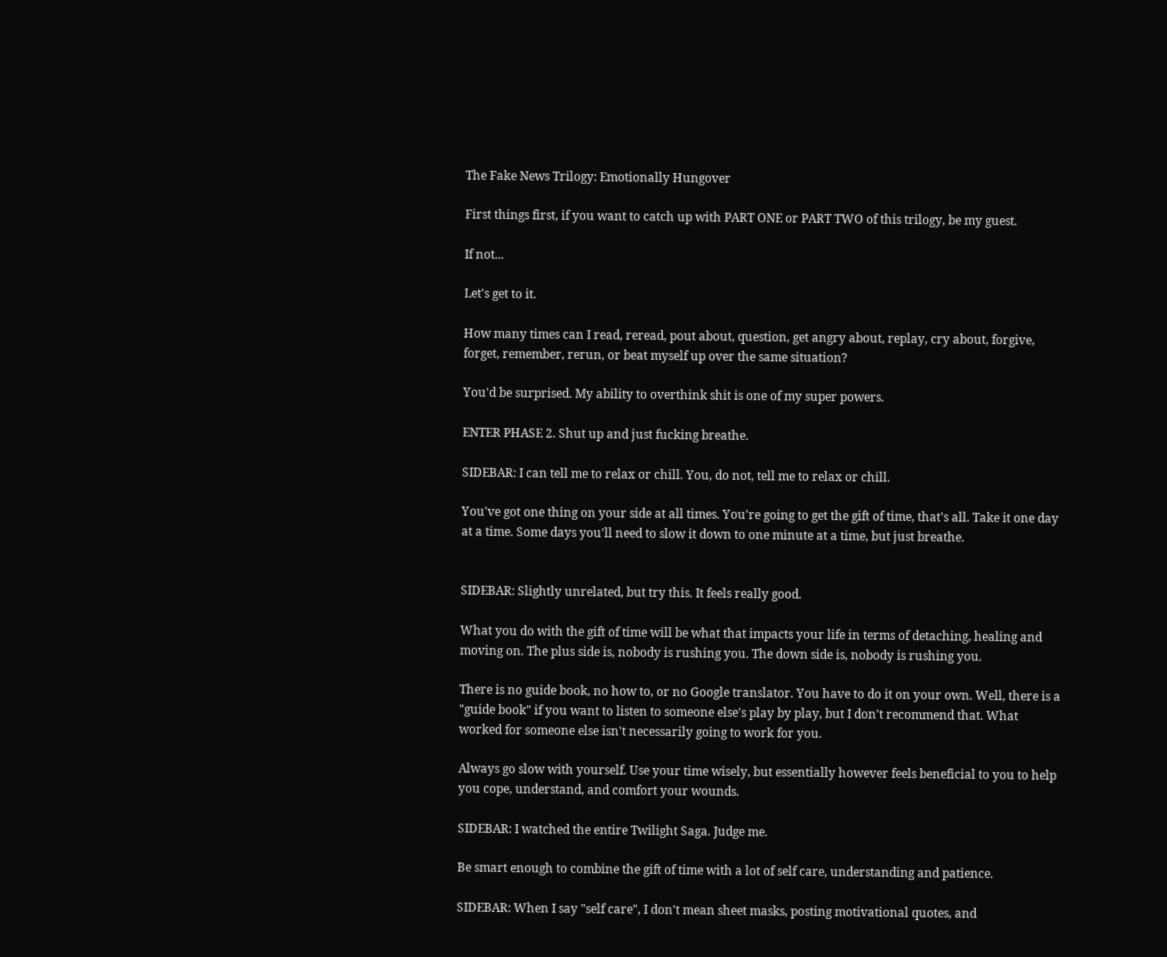The Fake News Trilogy: Emotionally Hungover

First things first, if you want to catch up with PART ONE or PART TWO of this trilogy, be my guest.

If not...

Let's get to it.

How many times can I read, reread, pout about, question, get angry about, replay, cry about, forgive, forget, remember, rerun, or beat myself up over the same situation?

You'd be surprised. My ability to overthink shit is one of my super powers.

ENTER PHASE 2. Shut up and just fucking breathe.

SIDEBAR: I can tell me to relax or chill. You, do not, tell me to relax or chill.

You've got one thing on your side at all times. You're going to get the gift of time, that's all. Take it one day at a time. Some days you'll need to slow it down to one minute at a time, but just breathe.


SIDEBAR: Slightly unrelated, but try this. It feels really good.

What you do with the gift of time will be what that impacts your life in terms of detaching, healing and moving on. The plus side is, nobody is rushing you. The down side is, nobody is rushing you.

There is no guide book, no how to, or no Google translator. You have to do it on your own. Well, there is a "guide book" if you want to listen to someone else's play by play, but I don't recommend that. What worked for someone else isn't necessarily going to work for you.

Always go slow with yourself. Use your time wisely, but essentially however feels beneficial to you to help you cope, understand, and comfort your wounds.

SIDEBAR: I watched the entire Twilight Saga. Judge me.

Be smart enough to combine the gift of time with a lot of self care, understanding and patience.

SIDEBAR: When I say "self care", I don't mean sheet masks, posting motivational quotes, and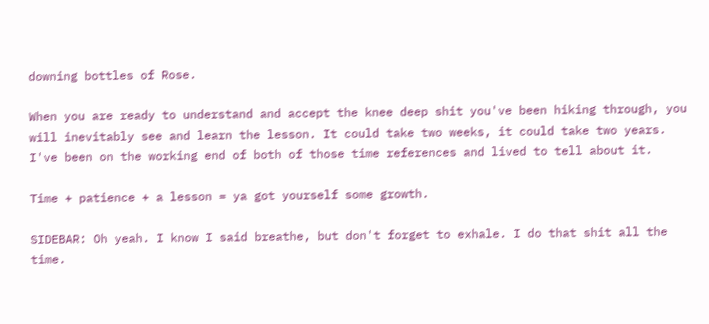downing bottles of Rose.

When you are ready to understand and accept the knee deep shit you've been hiking through, you will inevitably see and learn the lesson. It could take two weeks, it could take two years. I've been on the working end of both of those time references and lived to tell about it.

Time + patience + a lesson = ya got yourself some growth.

SIDEBAR: Oh yeah. I know I said breathe, but don't forget to exhale. I do that shit all the time.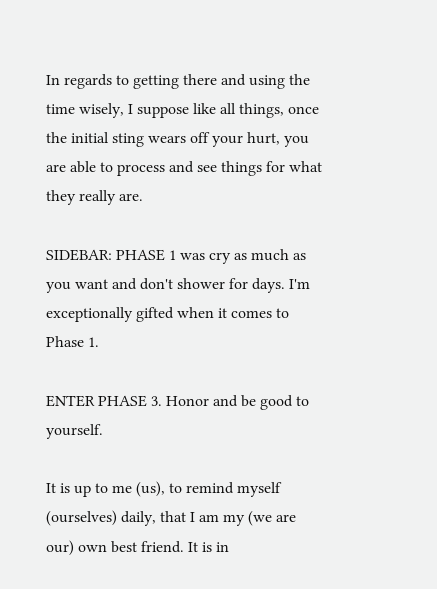In regards to getting there and using the time wisely, I suppose like all things, once the initial sting wears off your hurt, you are able to process and see things for what they really are.

SIDEBAR: PHASE 1 was cry as much as you want and don't shower for days. I'm exceptionally gifted when it comes to Phase 1.

ENTER PHASE 3. Honor and be good to yourself.

It is up to me (us), to remind myself (ourselves) daily, that I am my (we are our) own best friend. It is in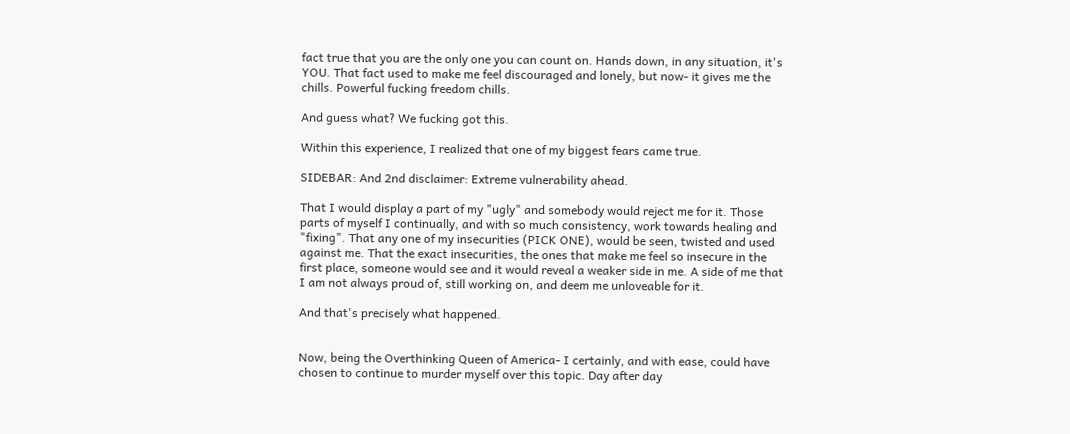fact true that you are the only one you can count on. Hands down, in any situation, it's YOU. That fact used to make me feel discouraged and lonely, but now- it gives me the chills. Powerful fucking freedom chills.

And guess what? We fucking got this.

Within this experience, I realized that one of my biggest fears came true.

SIDEBAR: And 2nd disclaimer: Extreme vulnerability ahead.

That I would display a part of my "ugly" and somebody would reject me for it. Those parts of myself I continually, and with so much consistency, work towards healing and "fixing". That any one of my insecurities (PICK ONE), would be seen, twisted and used against me. That the exact insecurities, the ones that make me feel so insecure in the first place, someone would see and it would reveal a weaker side in me. A side of me that I am not always proud of, still working on, and deem me unloveable for it.

And that's precisely what happened.


Now, being the Overthinking Queen of America- I certainly, and with ease, could have chosen to continue to murder myself over this topic. Day after day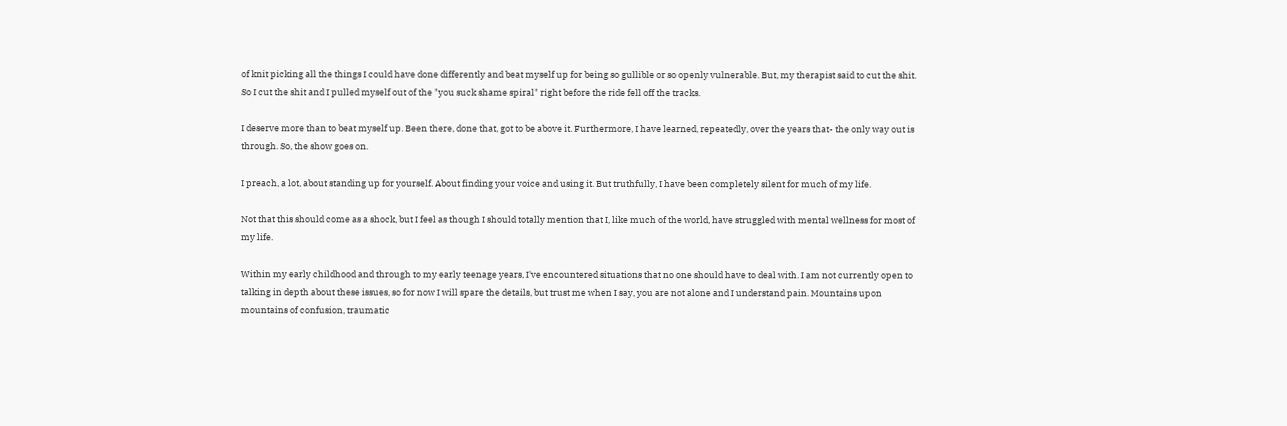of knit picking all the things I could have done differently and beat myself up for being so gullible or so openly vulnerable. But, my therapist said to cut the shit. So I cut the shit and I pulled myself out of the "you suck shame spiral" right before the ride fell off the tracks.

I deserve more than to beat myself up. Been there, done that, got to be above it. Furthermore, I have learned, repeatedly, over the years that- the only way out is through. So, the show goes on.

I preach, a lot, about standing up for yourself. About finding your voice and using it. But truthfully, I have been completely silent for much of my life.

Not that this should come as a shock, but I feel as though I should totally mention that I, like much of the world, have struggled with mental wellness for most of my life.

Within my early childhood and through to my early teenage years, I've encountered situations that no one should have to deal with. I am not currently open to talking in depth about these issues, so for now I will spare the details, but trust me when I say, you are not alone and I understand pain. Mountains upon mountains of confusion, traumatic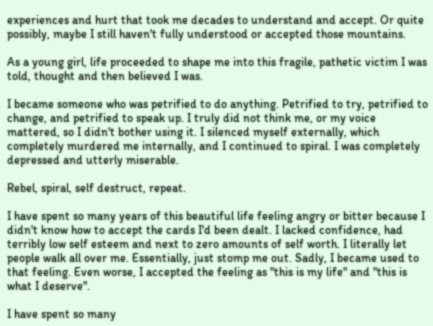experiences and hurt that took me decades to understand and accept. Or quite possibly, maybe I still haven't fully understood or accepted those mountains.

As a young girl, life proceeded to shape me into this fragile, pathetic victim I was told, thought and then believed I was.

I became someone who was petrified to do anything. Petrified to try, petrified to change, and petrified to speak up. I truly did not think me, or my voice mattered, so I didn't bother using it. I silenced myself externally, which completely murdered me internally, and I continued to spiral. I was completely depressed and utterly miserable.

Rebel, spiral, self destruct, repeat.

I have spent so many years of this beautiful life feeling angry or bitter because I didn't know how to accept the cards I'd been dealt. I lacked confidence, had terribly low self esteem and next to zero amounts of self worth. I literally let people walk all over me. Essentially, just stomp me out. Sadly, I became used to that feeling. Even worse, I accepted the feeling as "this is my life" and "this is what I deserve".

I have spent so many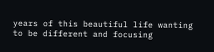years of this beautiful life wanting to be different and focusing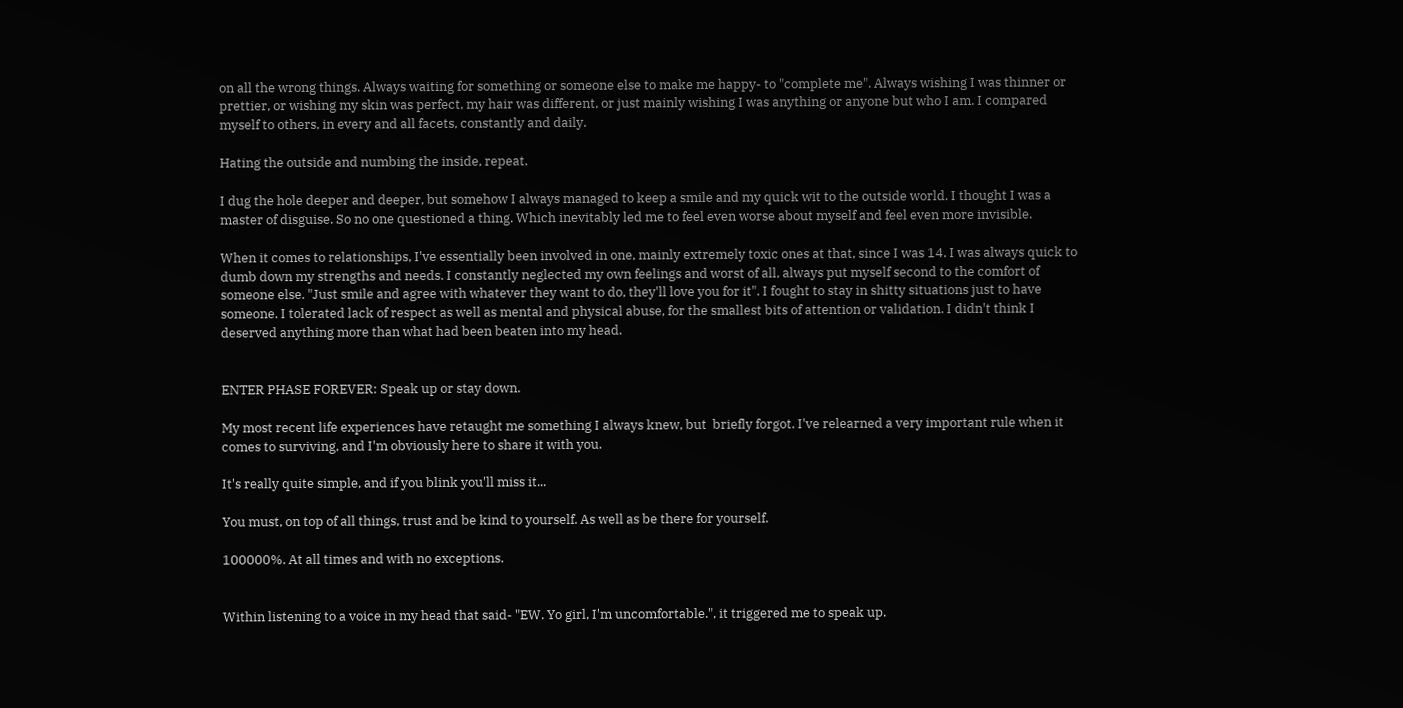on all the wrong things. Always waiting for something or someone else to make me happy- to "complete me". Always wishing I was thinner or prettier, or wishing my skin was perfect, my hair was different, or just mainly wishing I was anything or anyone but who I am. I compared myself to others, in every and all facets, constantly and daily.

Hating the outside and numbing the inside, repeat.

I dug the hole deeper and deeper, but somehow I always managed to keep a smile and my quick wit to the outside world. I thought I was a master of disguise. So no one questioned a thing. Which inevitably led me to feel even worse about myself and feel even more invisible.

When it comes to relationships, I've essentially been involved in one, mainly extremely toxic ones at that, since I was 14. I was always quick to dumb down my strengths and needs. I constantly neglected my own feelings and worst of all, always put myself second to the comfort of someone else. "Just smile and agree with whatever they want to do, they'll love you for it". I fought to stay in shitty situations just to have someone. I tolerated lack of respect as well as mental and physical abuse, for the smallest bits of attention or validation. I didn't think I deserved anything more than what had been beaten into my head.


ENTER PHASE FOREVER: Speak up or stay down.

My most recent life experiences have retaught me something I always knew, but  briefly forgot. I've relearned a very important rule when it comes to surviving, and I'm obviously here to share it with you.

It's really quite simple, and if you blink you'll miss it...

You must, on top of all things, trust and be kind to yourself. As well as be there for yourself.

100000%. At all times and with no exceptions.


Within listening to a voice in my head that said- "EW. Yo girl, I'm uncomfortable.", it triggered me to speak up.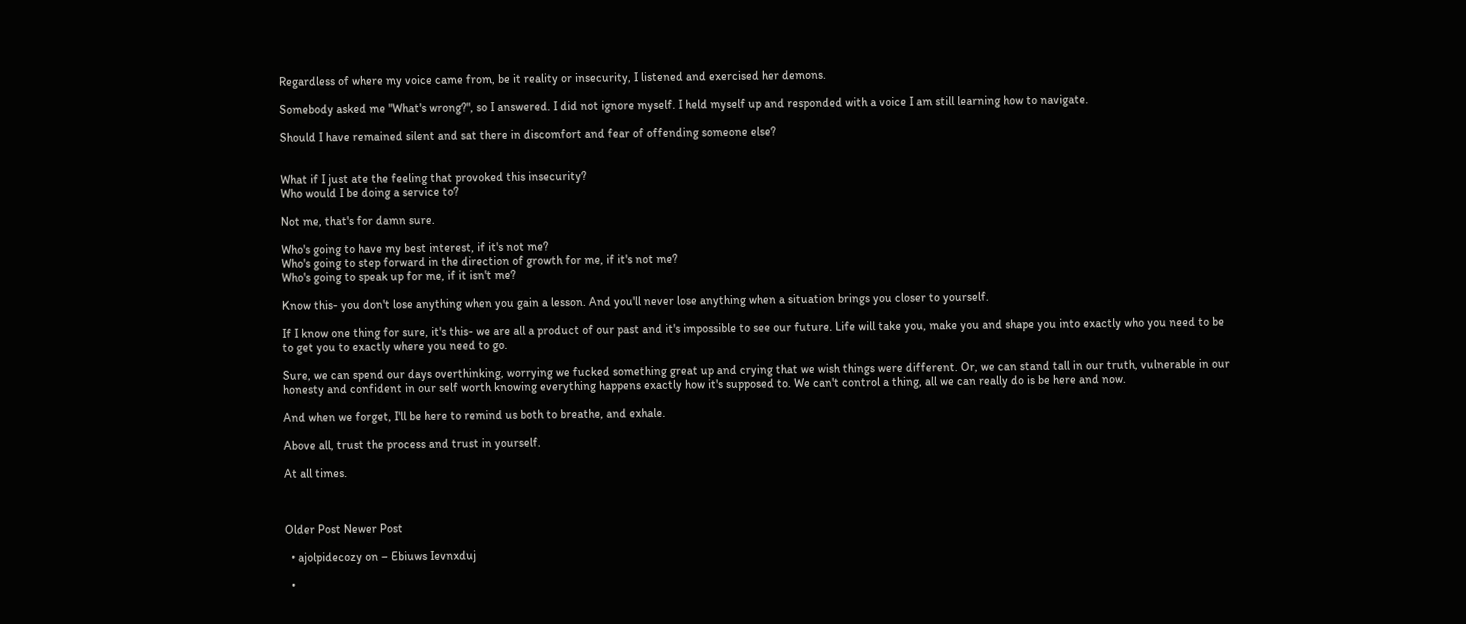Regardless of where my voice came from, be it reality or insecurity, I listened and exercised her demons.

Somebody asked me "What's wrong?", so I answered. I did not ignore myself. I held myself up and responded with a voice I am still learning how to navigate.

Should I have remained silent and sat there in discomfort and fear of offending someone else?


What if I just ate the feeling that provoked this insecurity?
Who would I be doing a service to?

Not me, that's for damn sure.

Who's going to have my best interest, if it's not me?
Who's going to step forward in the direction of growth for me, if it's not me?
Who's going to speak up for me, if it isn't me?

Know this- you don't lose anything when you gain a lesson. And you'll never lose anything when a situation brings you closer to yourself.

If I know one thing for sure, it's this- we are all a product of our past and it's impossible to see our future. Life will take you, make you and shape you into exactly who you need to be to get you to exactly where you need to go.

Sure, we can spend our days overthinking, worrying we fucked something great up and crying that we wish things were different. Or, we can stand tall in our truth, vulnerable in our honesty and confident in our self worth knowing everything happens exactly how it's supposed to. We can't control a thing, all we can really do is be here and now.

And when we forget, I'll be here to remind us both to breathe, and exhale.

Above all, trust the process and trust in yourself.

At all times.



Older Post Newer Post

  • ajolpidecozy on – Ebiuws Ievnxduj

  •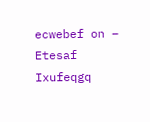ecwebef on – Etesaf Ixufeqgq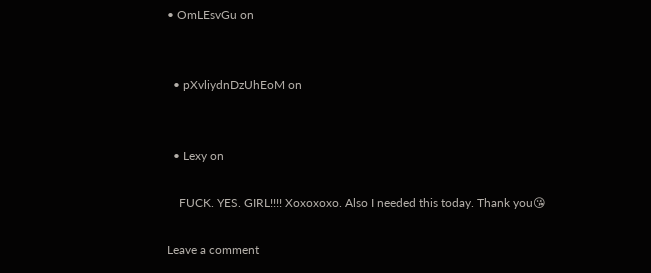• OmLEsvGu on


  • pXvliydnDzUhEoM on


  • Lexy on

    FUCK. YES. GIRL!!!! Xoxoxoxo. Also I needed this today. Thank you😘

Leave a comment